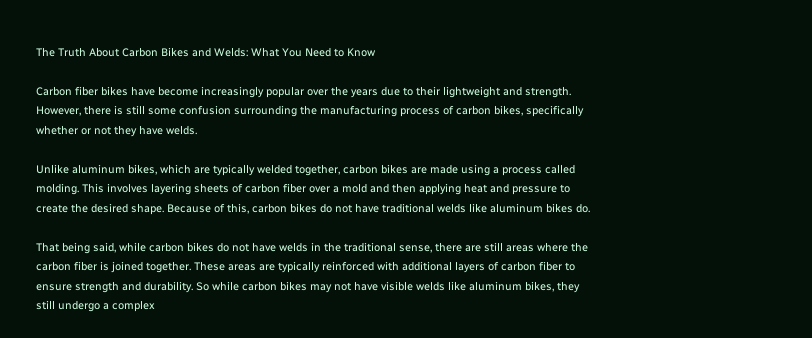The Truth About Carbon Bikes and Welds: What You Need to Know

Carbon fiber bikes have become increasingly popular over the years due to their lightweight and strength. However, there is still some confusion surrounding the manufacturing process of carbon bikes, specifically whether or not they have welds.

Unlike aluminum bikes, which are typically welded together, carbon bikes are made using a process called molding. This involves layering sheets of carbon fiber over a mold and then applying heat and pressure to create the desired shape. Because of this, carbon bikes do not have traditional welds like aluminum bikes do.

That being said, while carbon bikes do not have welds in the traditional sense, there are still areas where the carbon fiber is joined together. These areas are typically reinforced with additional layers of carbon fiber to ensure strength and durability. So while carbon bikes may not have visible welds like aluminum bikes, they still undergo a complex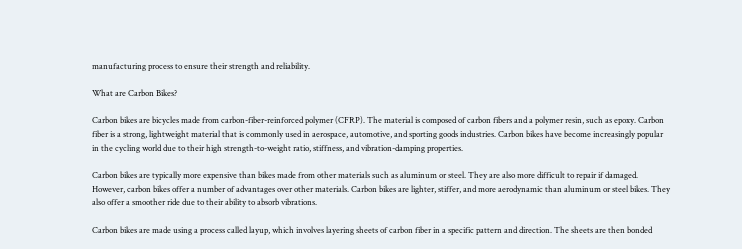manufacturing process to ensure their strength and reliability.

What are Carbon Bikes?

Carbon bikes are bicycles made from carbon-fiber-reinforced polymer (CFRP). The material is composed of carbon fibers and a polymer resin, such as epoxy. Carbon fiber is a strong, lightweight material that is commonly used in aerospace, automotive, and sporting goods industries. Carbon bikes have become increasingly popular in the cycling world due to their high strength-to-weight ratio, stiffness, and vibration-damping properties.

Carbon bikes are typically more expensive than bikes made from other materials such as aluminum or steel. They are also more difficult to repair if damaged. However, carbon bikes offer a number of advantages over other materials. Carbon bikes are lighter, stiffer, and more aerodynamic than aluminum or steel bikes. They also offer a smoother ride due to their ability to absorb vibrations.

Carbon bikes are made using a process called layup, which involves layering sheets of carbon fiber in a specific pattern and direction. The sheets are then bonded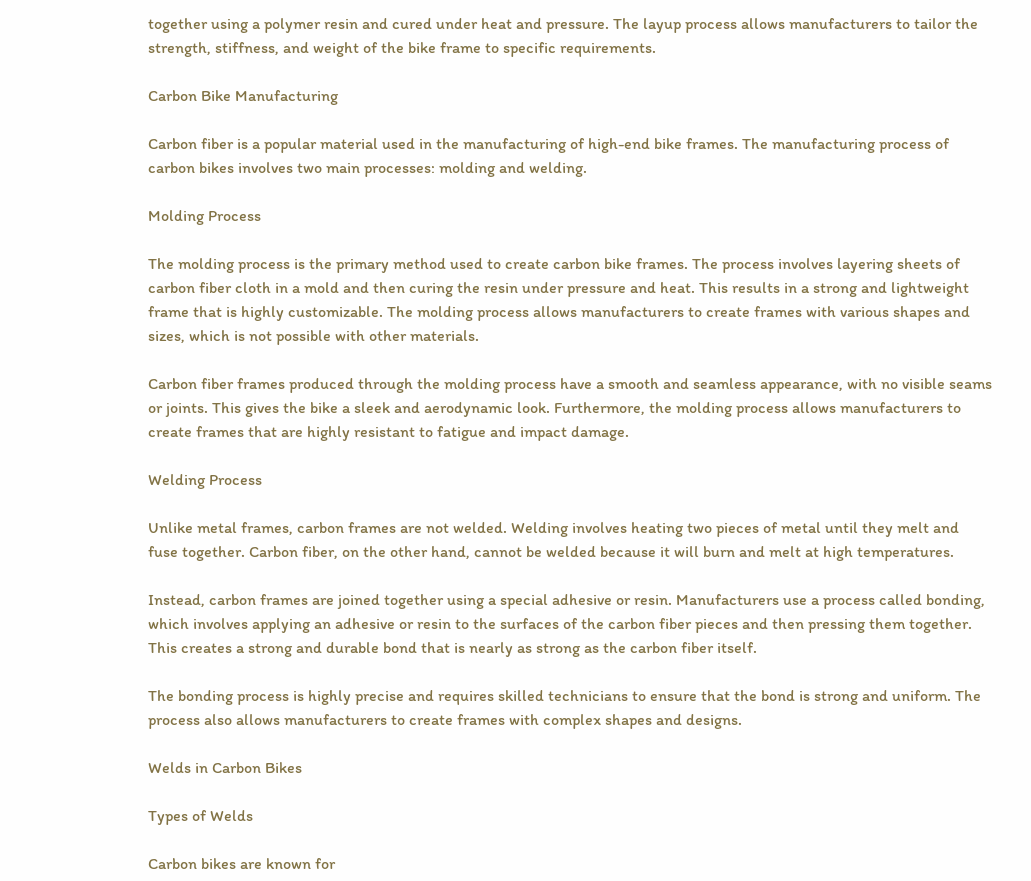together using a polymer resin and cured under heat and pressure. The layup process allows manufacturers to tailor the strength, stiffness, and weight of the bike frame to specific requirements.

Carbon Bike Manufacturing

Carbon fiber is a popular material used in the manufacturing of high-end bike frames. The manufacturing process of carbon bikes involves two main processes: molding and welding.

Molding Process

The molding process is the primary method used to create carbon bike frames. The process involves layering sheets of carbon fiber cloth in a mold and then curing the resin under pressure and heat. This results in a strong and lightweight frame that is highly customizable. The molding process allows manufacturers to create frames with various shapes and sizes, which is not possible with other materials.

Carbon fiber frames produced through the molding process have a smooth and seamless appearance, with no visible seams or joints. This gives the bike a sleek and aerodynamic look. Furthermore, the molding process allows manufacturers to create frames that are highly resistant to fatigue and impact damage.

Welding Process

Unlike metal frames, carbon frames are not welded. Welding involves heating two pieces of metal until they melt and fuse together. Carbon fiber, on the other hand, cannot be welded because it will burn and melt at high temperatures.

Instead, carbon frames are joined together using a special adhesive or resin. Manufacturers use a process called bonding, which involves applying an adhesive or resin to the surfaces of the carbon fiber pieces and then pressing them together. This creates a strong and durable bond that is nearly as strong as the carbon fiber itself.

The bonding process is highly precise and requires skilled technicians to ensure that the bond is strong and uniform. The process also allows manufacturers to create frames with complex shapes and designs.

Welds in Carbon Bikes

Types of Welds

Carbon bikes are known for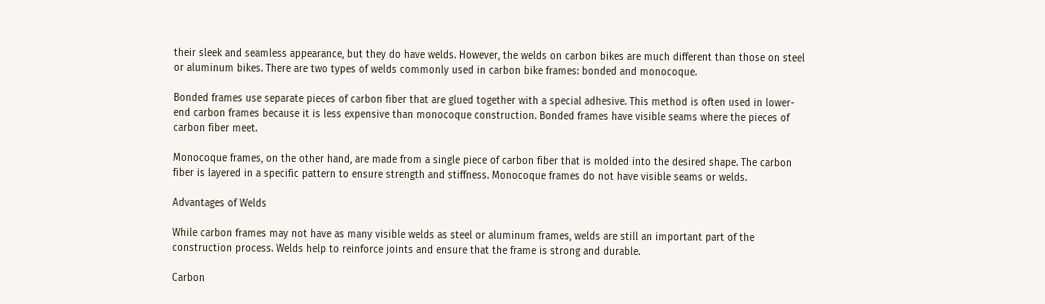their sleek and seamless appearance, but they do have welds. However, the welds on carbon bikes are much different than those on steel or aluminum bikes. There are two types of welds commonly used in carbon bike frames: bonded and monocoque.

Bonded frames use separate pieces of carbon fiber that are glued together with a special adhesive. This method is often used in lower-end carbon frames because it is less expensive than monocoque construction. Bonded frames have visible seams where the pieces of carbon fiber meet.

Monocoque frames, on the other hand, are made from a single piece of carbon fiber that is molded into the desired shape. The carbon fiber is layered in a specific pattern to ensure strength and stiffness. Monocoque frames do not have visible seams or welds.

Advantages of Welds

While carbon frames may not have as many visible welds as steel or aluminum frames, welds are still an important part of the construction process. Welds help to reinforce joints and ensure that the frame is strong and durable.

Carbon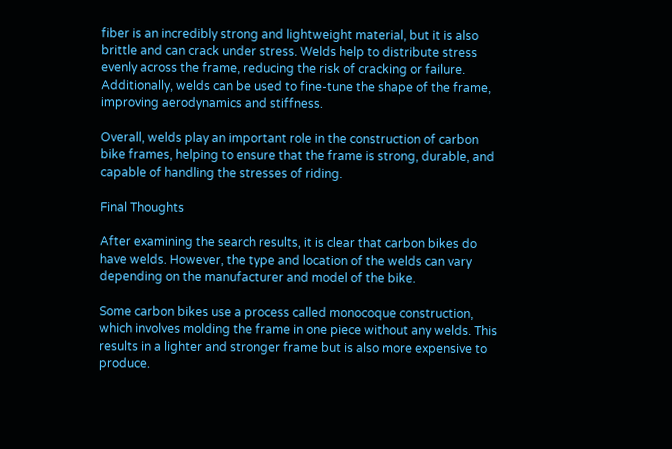fiber is an incredibly strong and lightweight material, but it is also brittle and can crack under stress. Welds help to distribute stress evenly across the frame, reducing the risk of cracking or failure. Additionally, welds can be used to fine-tune the shape of the frame, improving aerodynamics and stiffness.

Overall, welds play an important role in the construction of carbon bike frames, helping to ensure that the frame is strong, durable, and capable of handling the stresses of riding.

Final Thoughts

After examining the search results, it is clear that carbon bikes do have welds. However, the type and location of the welds can vary depending on the manufacturer and model of the bike.

Some carbon bikes use a process called monocoque construction, which involves molding the frame in one piece without any welds. This results in a lighter and stronger frame but is also more expensive to produce.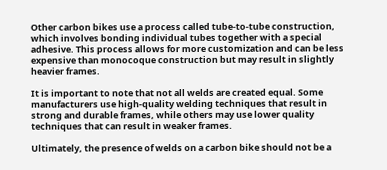Other carbon bikes use a process called tube-to-tube construction, which involves bonding individual tubes together with a special adhesive. This process allows for more customization and can be less expensive than monocoque construction but may result in slightly heavier frames.

It is important to note that not all welds are created equal. Some manufacturers use high-quality welding techniques that result in strong and durable frames, while others may use lower quality techniques that can result in weaker frames.

Ultimately, the presence of welds on a carbon bike should not be a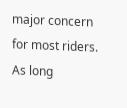major concern for most riders. As long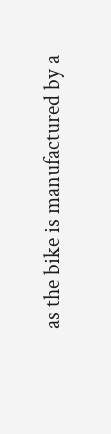as the bike is manufactured by a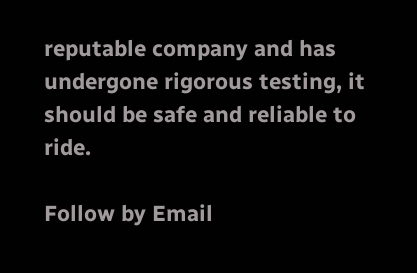reputable company and has undergone rigorous testing, it should be safe and reliable to ride.

Follow by Email